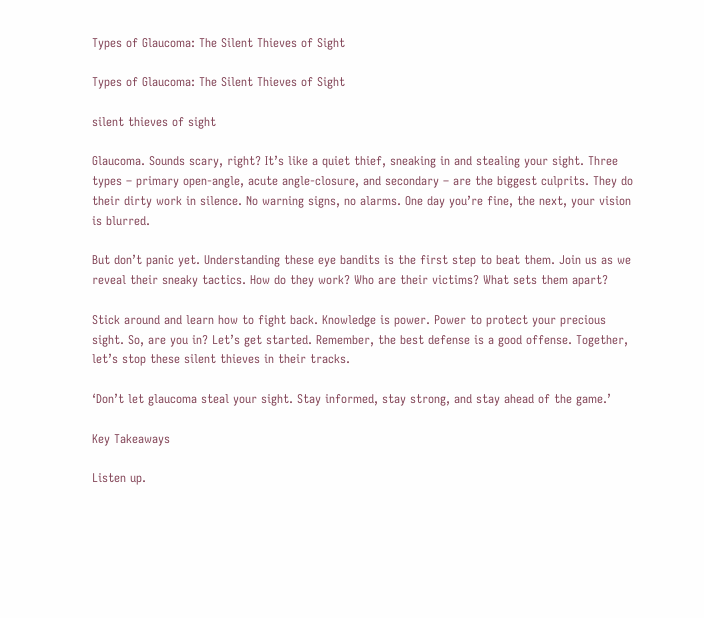Types of Glaucoma: The Silent Thieves of Sight

Types of Glaucoma: The Silent Thieves of Sight

silent thieves of sight

Glaucoma. Sounds scary, right? It’s like a quiet thief, sneaking in and stealing your sight. Three types – primary open-angle, acute angle-closure, and secondary – are the biggest culprits. They do their dirty work in silence. No warning signs, no alarms. One day you’re fine, the next, your vision is blurred.

But don’t panic yet. Understanding these eye bandits is the first step to beat them. Join us as we reveal their sneaky tactics. How do they work? Who are their victims? What sets them apart?

Stick around and learn how to fight back. Knowledge is power. Power to protect your precious sight. So, are you in? Let’s get started. Remember, the best defense is a good offense. Together, let’s stop these silent thieves in their tracks.

‘Don’t let glaucoma steal your sight. Stay informed, stay strong, and stay ahead of the game.’

Key Takeaways

Listen up.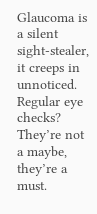Glaucoma is a silent sight-stealer, it creeps in unnoticed. Regular eye checks? They’re not a maybe, they’re a must.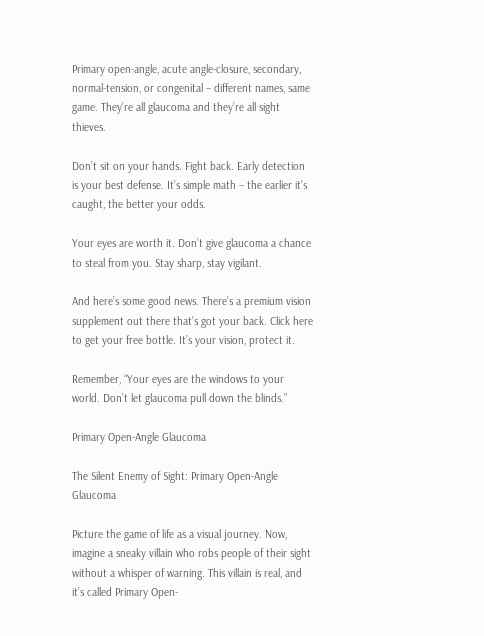Primary open-angle, acute angle-closure, secondary, normal-tension, or congenital – different names, same game. They’re all glaucoma and they’re all sight thieves.

Don’t sit on your hands. Fight back. Early detection is your best defense. It’s simple math – the earlier it’s caught, the better your odds.

Your eyes are worth it. Don’t give glaucoma a chance to steal from you. Stay sharp, stay vigilant.

And here’s some good news. There’s a premium vision supplement out there that’s got your back. Click here to get your free bottle. It’s your vision, protect it.

Remember, “Your eyes are the windows to your world. Don’t let glaucoma pull down the blinds.”

Primary Open-Angle Glaucoma

The Silent Enemy of Sight: Primary Open-Angle Glaucoma

Picture the game of life as a visual journey. Now, imagine a sneaky villain who robs people of their sight without a whisper of warning. This villain is real, and it’s called Primary Open-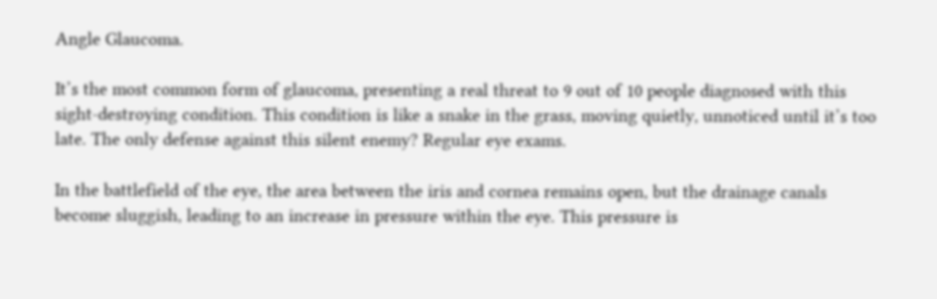Angle Glaucoma.

It’s the most common form of glaucoma, presenting a real threat to 9 out of 10 people diagnosed with this sight-destroying condition. This condition is like a snake in the grass, moving quietly, unnoticed until it’s too late. The only defense against this silent enemy? Regular eye exams.

In the battlefield of the eye, the area between the iris and cornea remains open, but the drainage canals become sluggish, leading to an increase in pressure within the eye. This pressure is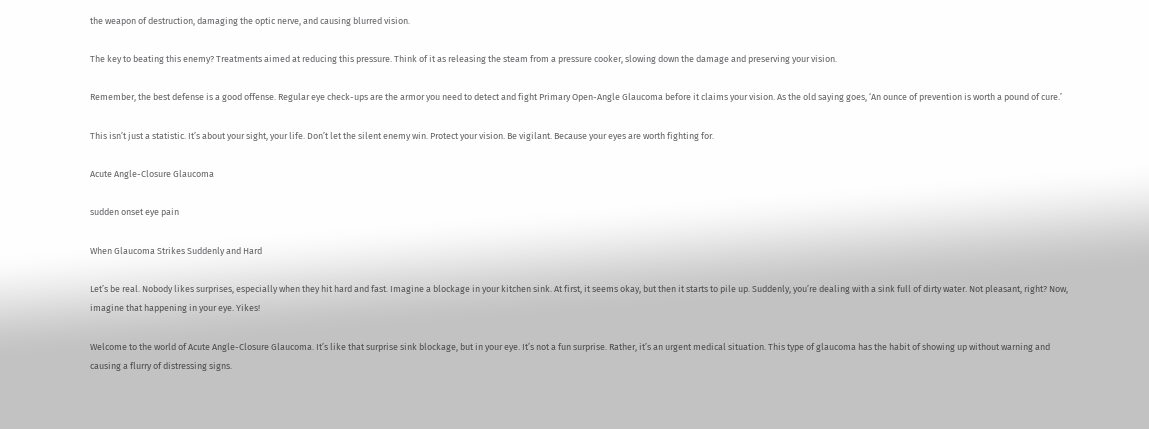the weapon of destruction, damaging the optic nerve, and causing blurred vision.

The key to beating this enemy? Treatments aimed at reducing this pressure. Think of it as releasing the steam from a pressure cooker, slowing down the damage and preserving your vision.

Remember, the best defense is a good offense. Regular eye check-ups are the armor you need to detect and fight Primary Open-Angle Glaucoma before it claims your vision. As the old saying goes, ‘An ounce of prevention is worth a pound of cure.’

This isn’t just a statistic. It’s about your sight, your life. Don’t let the silent enemy win. Protect your vision. Be vigilant. Because your eyes are worth fighting for.

Acute Angle-Closure Glaucoma

sudden onset eye pain

When Glaucoma Strikes Suddenly and Hard

Let’s be real. Nobody likes surprises, especially when they hit hard and fast. Imagine a blockage in your kitchen sink. At first, it seems okay, but then it starts to pile up. Suddenly, you’re dealing with a sink full of dirty water. Not pleasant, right? Now, imagine that happening in your eye. Yikes!

Welcome to the world of Acute Angle-Closure Glaucoma. It’s like that surprise sink blockage, but in your eye. It’s not a fun surprise. Rather, it’s an urgent medical situation. This type of glaucoma has the habit of showing up without warning and causing a flurry of distressing signs.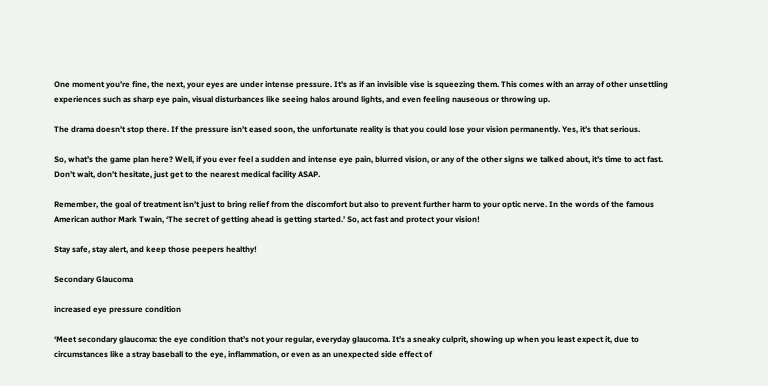One moment you’re fine, the next, your eyes are under intense pressure. It’s as if an invisible vise is squeezing them. This comes with an array of other unsettling experiences such as sharp eye pain, visual disturbances like seeing halos around lights, and even feeling nauseous or throwing up.

The drama doesn’t stop there. If the pressure isn’t eased soon, the unfortunate reality is that you could lose your vision permanently. Yes, it’s that serious.

So, what’s the game plan here? Well, if you ever feel a sudden and intense eye pain, blurred vision, or any of the other signs we talked about, it’s time to act fast. Don’t wait, don’t hesitate, just get to the nearest medical facility ASAP.

Remember, the goal of treatment isn’t just to bring relief from the discomfort but also to prevent further harm to your optic nerve. In the words of the famous American author Mark Twain, ‘The secret of getting ahead is getting started.’ So, act fast and protect your vision!

Stay safe, stay alert, and keep those peepers healthy!

Secondary Glaucoma

increased eye pressure condition

‘Meet secondary glaucoma: the eye condition that’s not your regular, everyday glaucoma. It’s a sneaky culprit, showing up when you least expect it, due to circumstances like a stray baseball to the eye, inflammation, or even as an unexpected side effect of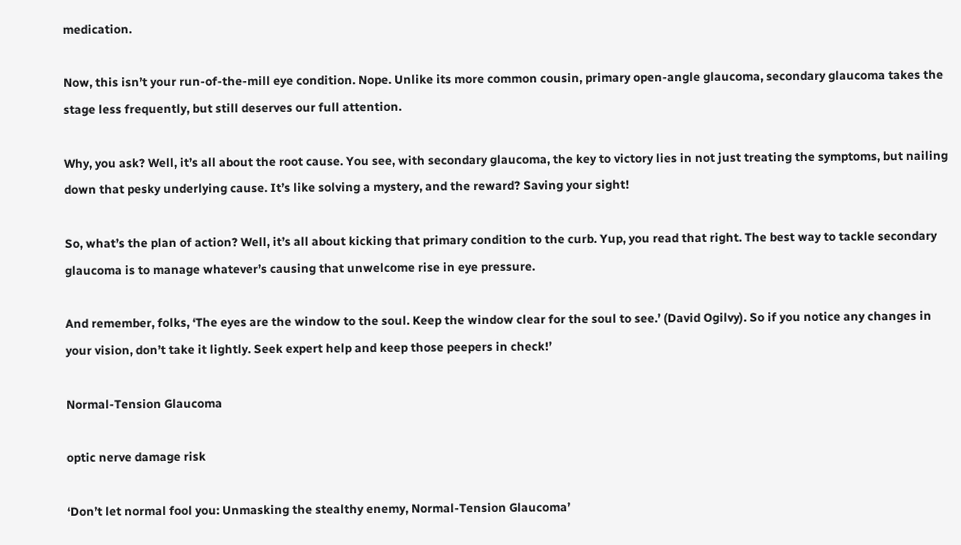medication.

Now, this isn’t your run-of-the-mill eye condition. Nope. Unlike its more common cousin, primary open-angle glaucoma, secondary glaucoma takes the stage less frequently, but still deserves our full attention.

Why, you ask? Well, it’s all about the root cause. You see, with secondary glaucoma, the key to victory lies in not just treating the symptoms, but nailing down that pesky underlying cause. It’s like solving a mystery, and the reward? Saving your sight!

So, what’s the plan of action? Well, it’s all about kicking that primary condition to the curb. Yup, you read that right. The best way to tackle secondary glaucoma is to manage whatever’s causing that unwelcome rise in eye pressure.

And remember, folks, ‘The eyes are the window to the soul. Keep the window clear for the soul to see.’ (David Ogilvy). So if you notice any changes in your vision, don’t take it lightly. Seek expert help and keep those peepers in check!’

Normal-Tension Glaucoma

optic nerve damage risk

‘Don’t let normal fool you: Unmasking the stealthy enemy, Normal-Tension Glaucoma’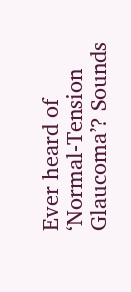Ever heard of ‘Normal-Tension Glaucoma’? Sounds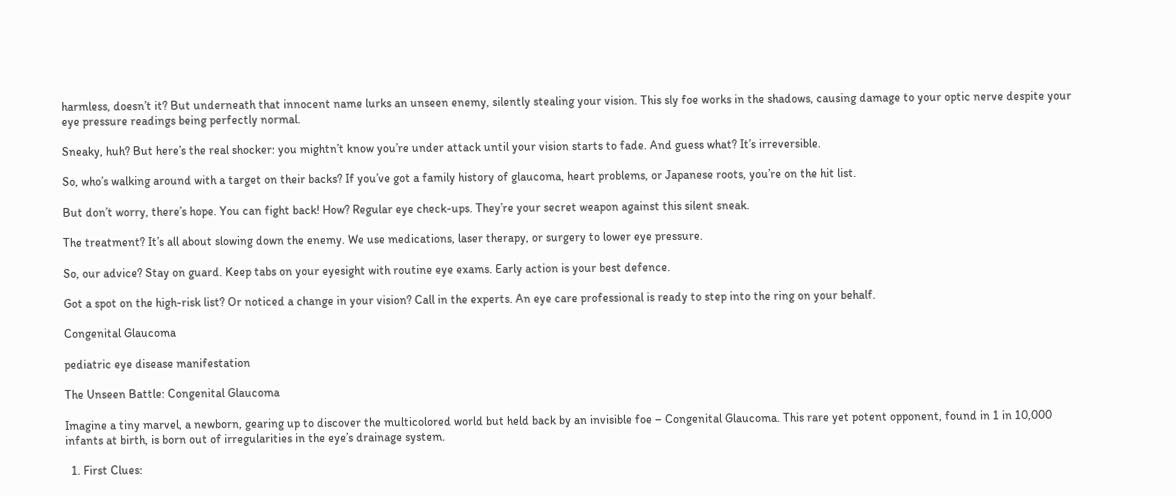harmless, doesn’t it? But underneath that innocent name lurks an unseen enemy, silently stealing your vision. This sly foe works in the shadows, causing damage to your optic nerve despite your eye pressure readings being perfectly normal.

Sneaky, huh? But here’s the real shocker: you mightn’t know you’re under attack until your vision starts to fade. And guess what? It’s irreversible.

So, who’s walking around with a target on their backs? If you’ve got a family history of glaucoma, heart problems, or Japanese roots, you’re on the hit list.

But don’t worry, there’s hope. You can fight back! How? Regular eye check-ups. They’re your secret weapon against this silent sneak.

The treatment? It’s all about slowing down the enemy. We use medications, laser therapy, or surgery to lower eye pressure.

So, our advice? Stay on guard. Keep tabs on your eyesight with routine eye exams. Early action is your best defence.

Got a spot on the high-risk list? Or noticed a change in your vision? Call in the experts. An eye care professional is ready to step into the ring on your behalf.

Congenital Glaucoma

pediatric eye disease manifestation

The Unseen Battle: Congenital Glaucoma

Imagine a tiny marvel, a newborn, gearing up to discover the multicolored world but held back by an invisible foe – Congenital Glaucoma. This rare yet potent opponent, found in 1 in 10,000 infants at birth, is born out of irregularities in the eye’s drainage system.

  1. First Clues: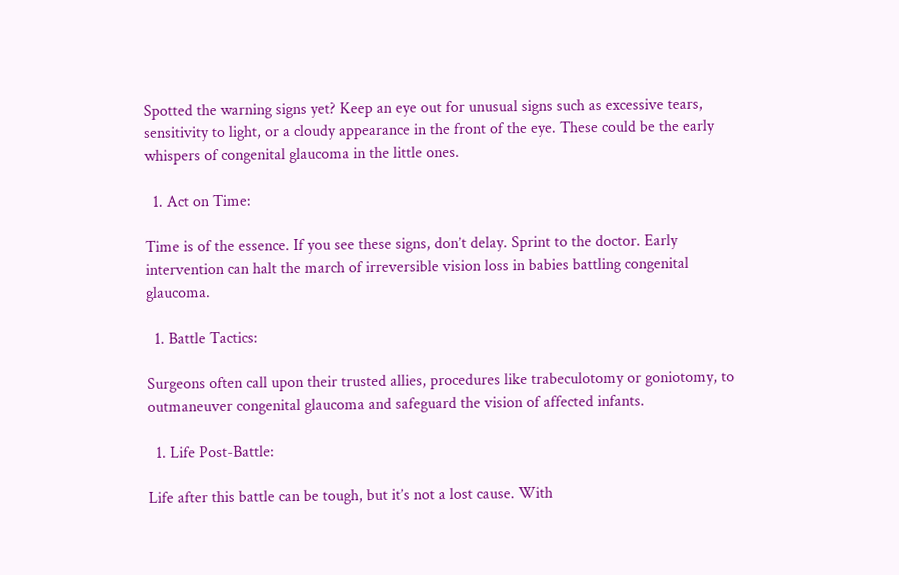Spotted the warning signs yet? Keep an eye out for unusual signs such as excessive tears, sensitivity to light, or a cloudy appearance in the front of the eye. These could be the early whispers of congenital glaucoma in the little ones.

  1. Act on Time:

Time is of the essence. If you see these signs, don’t delay. Sprint to the doctor. Early intervention can halt the march of irreversible vision loss in babies battling congenital glaucoma.

  1. Battle Tactics:

Surgeons often call upon their trusted allies, procedures like trabeculotomy or goniotomy, to outmaneuver congenital glaucoma and safeguard the vision of affected infants.

  1. Life Post-Battle:

Life after this battle can be tough, but it’s not a lost cause. With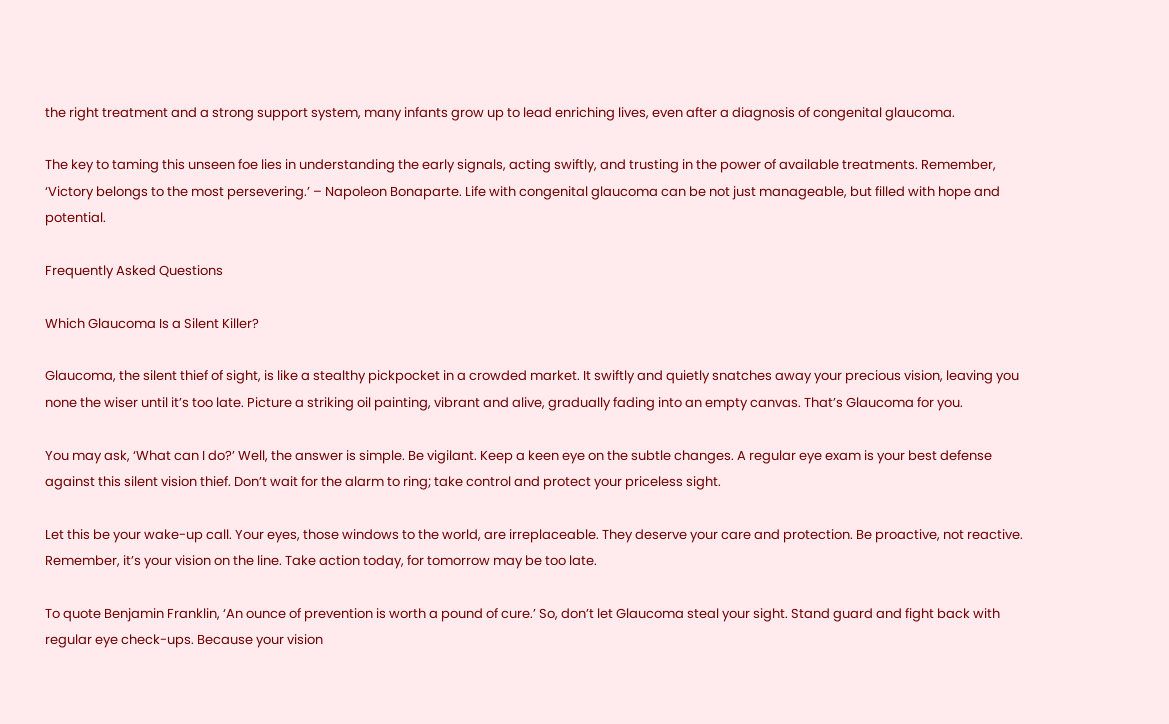the right treatment and a strong support system, many infants grow up to lead enriching lives, even after a diagnosis of congenital glaucoma.

The key to taming this unseen foe lies in understanding the early signals, acting swiftly, and trusting in the power of available treatments. Remember, ‘Victory belongs to the most persevering.’ – Napoleon Bonaparte. Life with congenital glaucoma can be not just manageable, but filled with hope and potential.

Frequently Asked Questions

Which Glaucoma Is a Silent Killer?

Glaucoma, the silent thief of sight, is like a stealthy pickpocket in a crowded market. It swiftly and quietly snatches away your precious vision, leaving you none the wiser until it’s too late. Picture a striking oil painting, vibrant and alive, gradually fading into an empty canvas. That’s Glaucoma for you.

You may ask, ‘What can I do?’ Well, the answer is simple. Be vigilant. Keep a keen eye on the subtle changes. A regular eye exam is your best defense against this silent vision thief. Don’t wait for the alarm to ring; take control and protect your priceless sight.

Let this be your wake-up call. Your eyes, those windows to the world, are irreplaceable. They deserve your care and protection. Be proactive, not reactive. Remember, it’s your vision on the line. Take action today, for tomorrow may be too late.

To quote Benjamin Franklin, ‘An ounce of prevention is worth a pound of cure.’ So, don’t let Glaucoma steal your sight. Stand guard and fight back with regular eye check-ups. Because your vision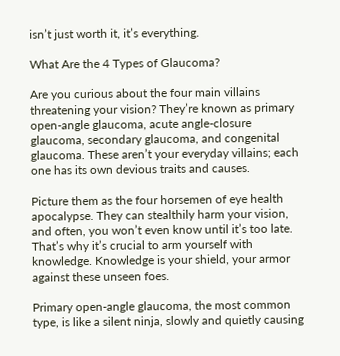isn’t just worth it, it’s everything.

What Are the 4 Types of Glaucoma?

Are you curious about the four main villains threatening your vision? They’re known as primary open-angle glaucoma, acute angle-closure glaucoma, secondary glaucoma, and congenital glaucoma. These aren’t your everyday villains; each one has its own devious traits and causes.

Picture them as the four horsemen of eye health apocalypse. They can stealthily harm your vision, and often, you won’t even know until it’s too late. That’s why it’s crucial to arm yourself with knowledge. Knowledge is your shield, your armor against these unseen foes.

Primary open-angle glaucoma, the most common type, is like a silent ninja, slowly and quietly causing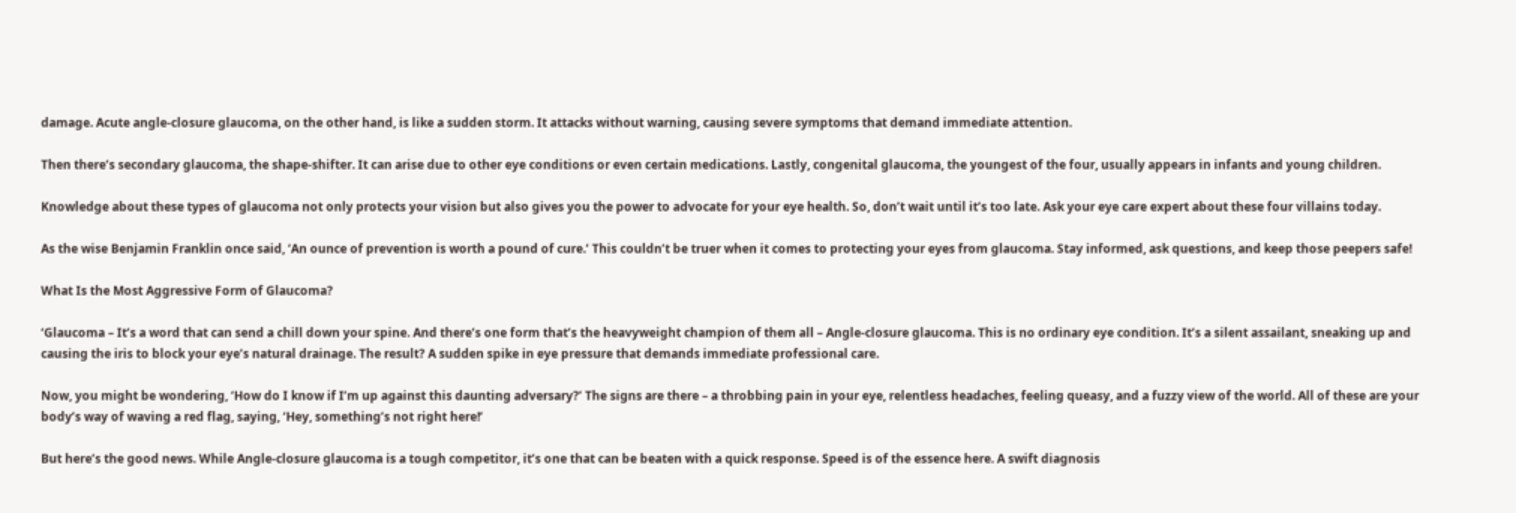damage. Acute angle-closure glaucoma, on the other hand, is like a sudden storm. It attacks without warning, causing severe symptoms that demand immediate attention.

Then there’s secondary glaucoma, the shape-shifter. It can arise due to other eye conditions or even certain medications. Lastly, congenital glaucoma, the youngest of the four, usually appears in infants and young children.

Knowledge about these types of glaucoma not only protects your vision but also gives you the power to advocate for your eye health. So, don’t wait until it’s too late. Ask your eye care expert about these four villains today.

As the wise Benjamin Franklin once said, ‘An ounce of prevention is worth a pound of cure.’ This couldn’t be truer when it comes to protecting your eyes from glaucoma. Stay informed, ask questions, and keep those peepers safe!

What Is the Most Aggressive Form of Glaucoma?

‘Glaucoma – It’s a word that can send a chill down your spine. And there’s one form that’s the heavyweight champion of them all – Angle-closure glaucoma. This is no ordinary eye condition. It’s a silent assailant, sneaking up and causing the iris to block your eye’s natural drainage. The result? A sudden spike in eye pressure that demands immediate professional care.

Now, you might be wondering, ‘How do I know if I’m up against this daunting adversary?’ The signs are there – a throbbing pain in your eye, relentless headaches, feeling queasy, and a fuzzy view of the world. All of these are your body’s way of waving a red flag, saying, ‘Hey, something’s not right here!’

But here’s the good news. While Angle-closure glaucoma is a tough competitor, it’s one that can be beaten with a quick response. Speed is of the essence here. A swift diagnosis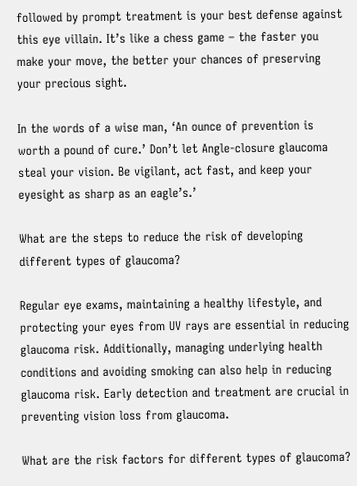followed by prompt treatment is your best defense against this eye villain. It’s like a chess game – the faster you make your move, the better your chances of preserving your precious sight.

In the words of a wise man, ‘An ounce of prevention is worth a pound of cure.’ Don’t let Angle-closure glaucoma steal your vision. Be vigilant, act fast, and keep your eyesight as sharp as an eagle’s.’

What are the steps to reduce the risk of developing different types of glaucoma?

Regular eye exams, maintaining a healthy lifestyle, and protecting your eyes from UV rays are essential in reducing glaucoma risk. Additionally, managing underlying health conditions and avoiding smoking can also help in reducing glaucoma risk. Early detection and treatment are crucial in preventing vision loss from glaucoma.

What are the risk factors for different types of glaucoma?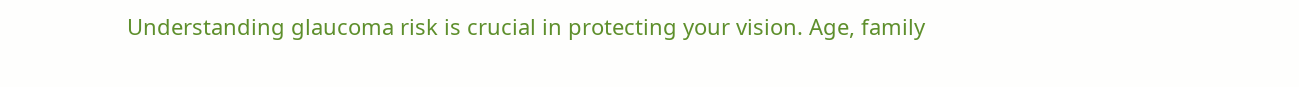Understanding glaucoma risk is crucial in protecting your vision. Age, family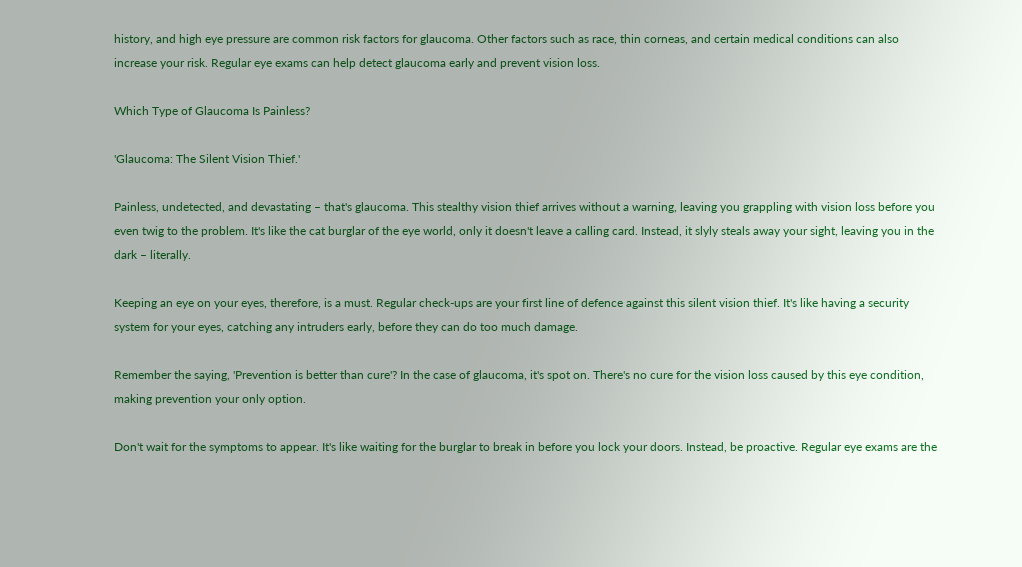history, and high eye pressure are common risk factors for glaucoma. Other factors such as race, thin corneas, and certain medical conditions can also increase your risk. Regular eye exams can help detect glaucoma early and prevent vision loss.

Which Type of Glaucoma Is Painless?

'Glaucoma: The Silent Vision Thief.'

Painless, undetected, and devastating – that's glaucoma. This stealthy vision thief arrives without a warning, leaving you grappling with vision loss before you even twig to the problem. It's like the cat burglar of the eye world, only it doesn't leave a calling card. Instead, it slyly steals away your sight, leaving you in the dark – literally.

Keeping an eye on your eyes, therefore, is a must. Regular check-ups are your first line of defence against this silent vision thief. It's like having a security system for your eyes, catching any intruders early, before they can do too much damage.

Remember the saying, 'Prevention is better than cure'? In the case of glaucoma, it's spot on. There's no cure for the vision loss caused by this eye condition, making prevention your only option.

Don't wait for the symptoms to appear. It's like waiting for the burglar to break in before you lock your doors. Instead, be proactive. Regular eye exams are the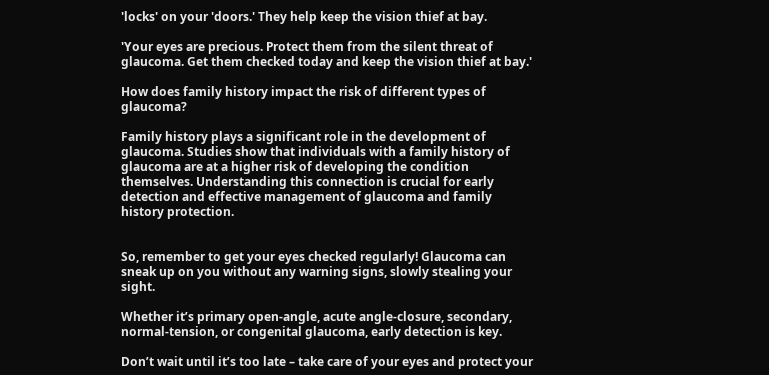'locks' on your 'doors.' They help keep the vision thief at bay.

'Your eyes are precious. Protect them from the silent threat of glaucoma. Get them checked today and keep the vision thief at bay.'

How does family history impact the risk of different types of glaucoma?

Family history plays a significant role in the development of glaucoma. Studies show that individuals with a family history of glaucoma are at a higher risk of developing the condition themselves. Understanding this connection is crucial for early detection and effective management of glaucoma and family history protection.


So, remember to get your eyes checked regularly! Glaucoma can sneak up on you without any warning signs, slowly stealing your sight.

Whether it’s primary open-angle, acute angle-closure, secondary, normal-tension, or congenital glaucoma, early detection is key.

Don’t wait until it’s too late – take care of your eyes and protect your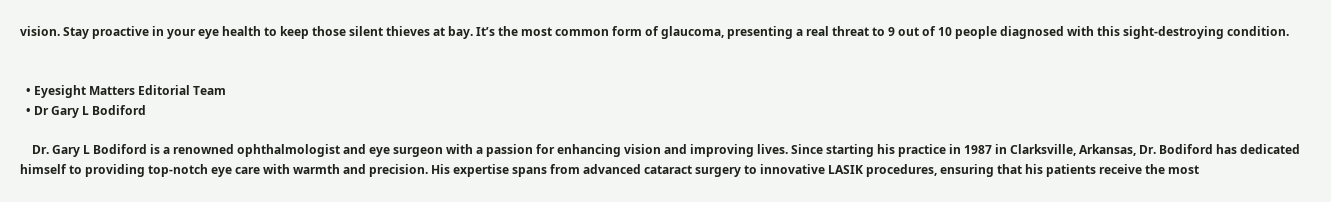vision. Stay proactive in your eye health to keep those silent thieves at bay. It’s the most common form of glaucoma, presenting a real threat to 9 out of 10 people diagnosed with this sight-destroying condition.


  • Eyesight Matters Editorial Team
  • Dr Gary L Bodiford

    Dr. Gary L Bodiford is a renowned ophthalmologist and eye surgeon with a passion for enhancing vision and improving lives. Since starting his practice in 1987 in Clarksville, Arkansas, Dr. Bodiford has dedicated himself to providing top-notch eye care with warmth and precision. His expertise spans from advanced cataract surgery to innovative LASIK procedures, ensuring that his patients receive the most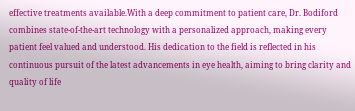effective treatments available.With a deep commitment to patient care, Dr. Bodiford combines state-of-the-art technology with a personalized approach, making every patient feel valued and understood. His dedication to the field is reflected in his continuous pursuit of the latest advancements in eye health, aiming to bring clarity and quality of life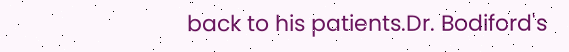back to his patients.Dr. Bodiford's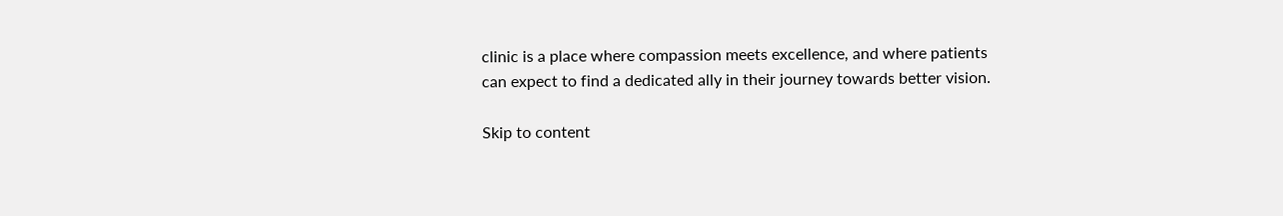clinic is a place where compassion meets excellence, and where patients can expect to find a dedicated ally in their journey towards better vision.

Skip to content